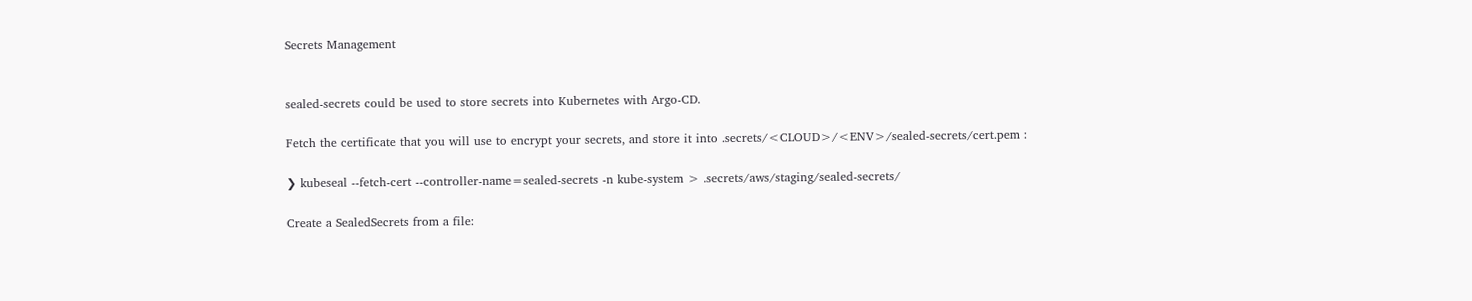Secrets Management


sealed-secrets could be used to store secrets into Kubernetes with Argo-CD.

Fetch the certificate that you will use to encrypt your secrets, and store it into .secrets/<CLOUD>/<ENV>/sealed-secrets/cert.pem :

❯ kubeseal --fetch-cert --controller-name=sealed-secrets -n kube-system > .secrets/aws/staging/sealed-secrets/

Create a SealedSecrets from a file: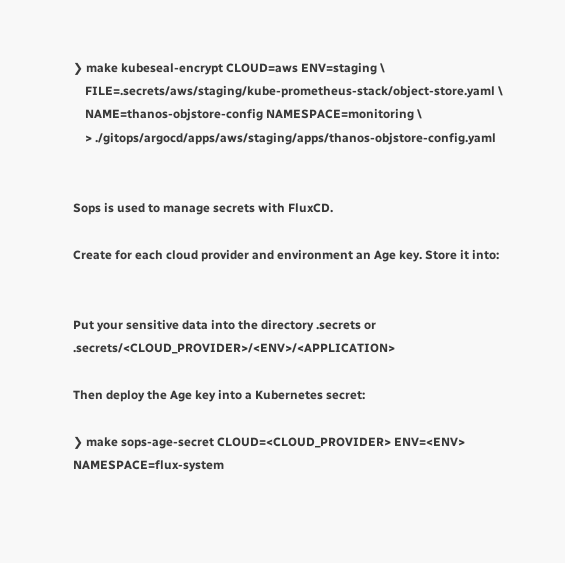❯ make kubeseal-encrypt CLOUD=aws ENV=staging \
    FILE=.secrets/aws/staging/kube-prometheus-stack/object-store.yaml \
    NAME=thanos-objstore-config NAMESPACE=monitoring \
    > ./gitops/argocd/apps/aws/staging/apps/thanos-objstore-config.yaml


Sops is used to manage secrets with FluxCD.

Create for each cloud provider and environment an Age key. Store it into:


Put your sensitive data into the directory .secrets or .secrets/<CLOUD_PROVIDER>/<ENV>/<APPLICATION>

Then deploy the Age key into a Kubernetes secret:

❯ make sops-age-secret CLOUD=<CLOUD_PROVIDER> ENV=<ENV> NAMESPACE=flux-system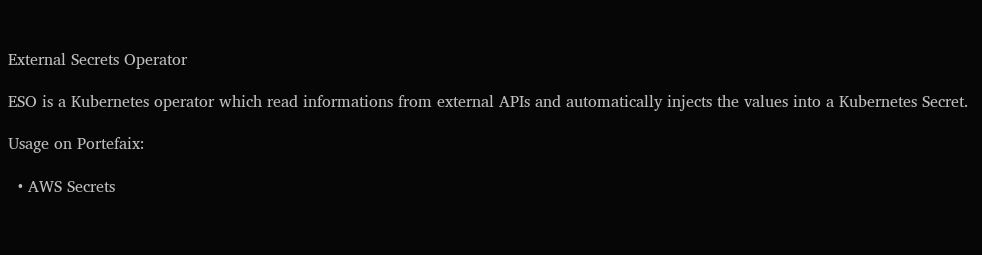External Secrets Operator

ESO is a Kubernetes operator which read informations from external APIs and automatically injects the values into a Kubernetes Secret.

Usage on Portefaix:

  • AWS Secrets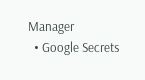Manager
  • Google Secrets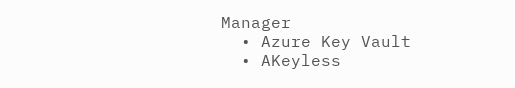Manager
  • Azure Key Vault
  • AKeyless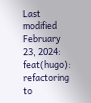Last modified February 23, 2024: feat(hugo): refactoring to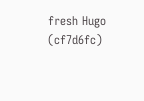fresh Hugo (cf7d6fc)